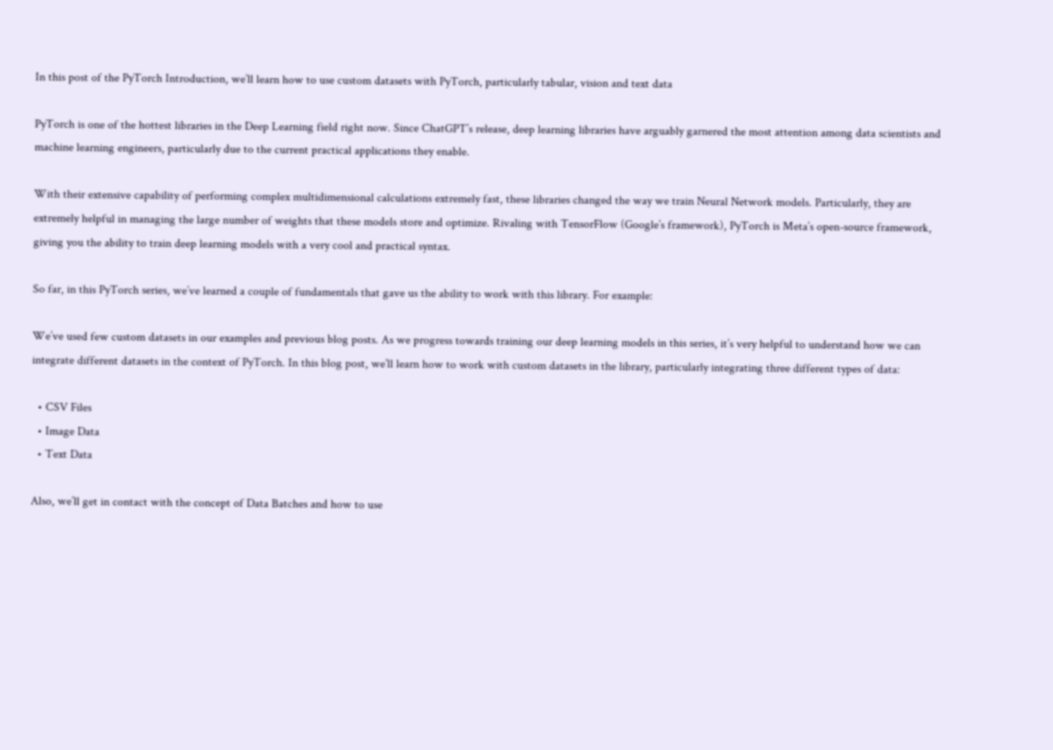In this post of the PyTorch Introduction, we’ll learn how to use custom datasets with PyTorch, particularly tabular, vision and text data

PyTorch is one of the hottest libraries in the Deep Learning field right now. Since ChatGPT’s release, deep learning libraries have arguably garnered the most attention among data scientists and machine learning engineers, particularly due to the current practical applications they enable.

With their extensive capability of performing complex multidimensional calculations extremely fast, these libraries changed the way we train Neural Network models. Particularly, they are extremely helpful in managing the large number of weights that these models store and optimize. Rivaling with TensorFlow (Google’s framework), PyTorch is Meta’s open-source framework, giving you the ability to train deep learning models with a very cool and practical syntax.

So far, in this PyTorch series, we’ve learned a couple of fundamentals that gave us the ability to work with this library. For example:

We’ve used few custom datasets in our examples and previous blog posts. As we progress towards training our deep learning models in this series, it’s very helpful to understand how we can integrate different datasets in the context of PyTorch. In this blog post, we’ll learn how to work with custom datasets in the library, particularly integrating three different types of data:

  • CSV Files
  • Image Data
  • Text Data

Also, we’ll get in contact with the concept of Data Batches and how to use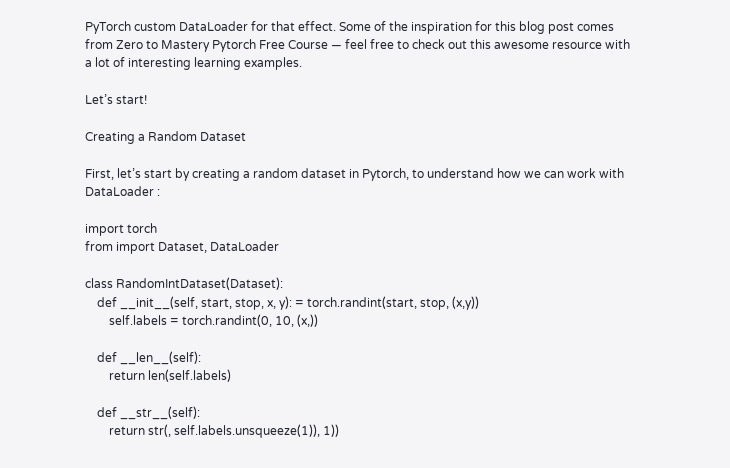PyTorch custom DataLoader for that effect. Some of the inspiration for this blog post comes from Zero to Mastery Pytorch Free Course — feel free to check out this awesome resource with a lot of interesting learning examples.

Let’s start!

Creating a Random Dataset

First, let’s start by creating a random dataset in Pytorch, to understand how we can work with DataLoader :

import torch
from import Dataset, DataLoader

class RandomIntDataset(Dataset):
    def __init__(self, start, stop, x, y): = torch.randint(start, stop, (x,y))
        self.labels = torch.randint(0, 10, (x,))

    def __len__(self):
        return len(self.labels)

    def __str__(self):
        return str(, self.labels.unsqueeze(1)), 1))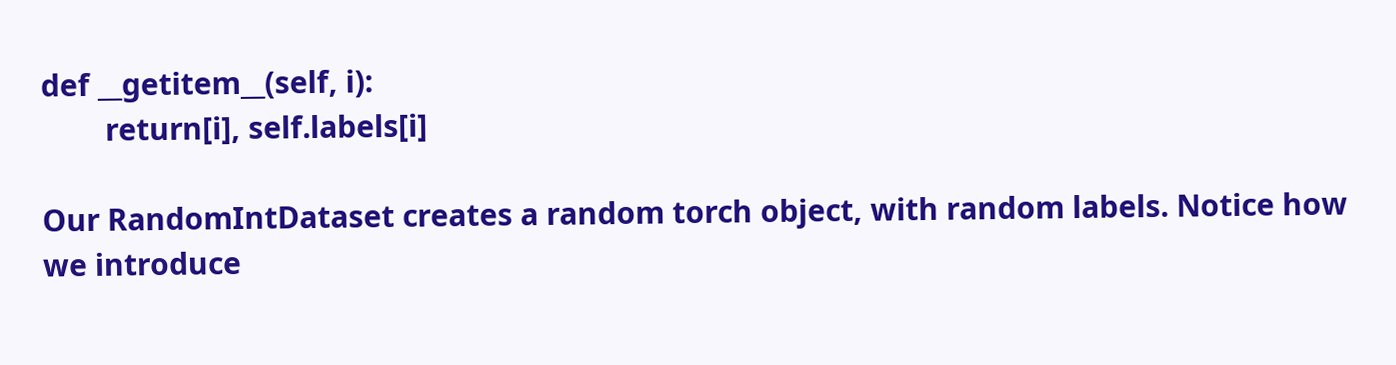def __getitem__(self, i):
        return[i], self.labels[i]

Our RandomIntDataset creates a random torch object, with random labels. Notice how we introduce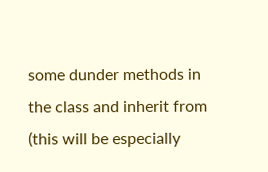some dunder methods in the class and inherit from (this will be especially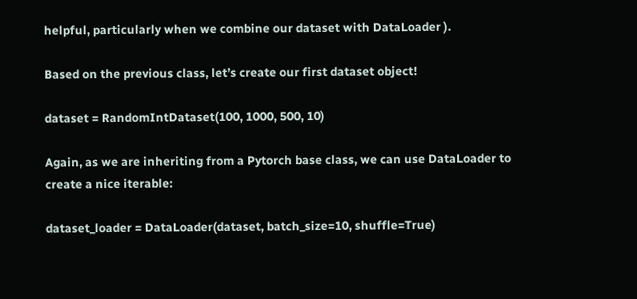helpful, particularly when we combine our dataset with DataLoader ).

Based on the previous class, let’s create our first dataset object!

dataset = RandomIntDataset(100, 1000, 500, 10)

Again, as we are inheriting from a Pytorch base class, we can use DataLoader to create a nice iterable:

dataset_loader = DataLoader(dataset, batch_size=10, shuffle=True)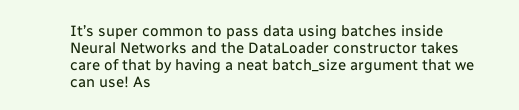It’s super common to pass data using batches inside Neural Networks and the DataLoader constructor takes care of that by having a neat batch_size argument that we can use! As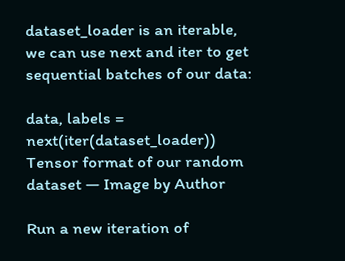dataset_loader is an iterable, we can use next and iter to get sequential batches of our data:

data, labels = next(iter(dataset_loader))
Tensor format of our random dataset — Image by Author

Run a new iteration of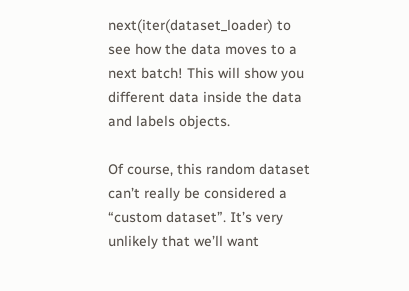next(iter(dataset_loader) to see how the data moves to a next batch! This will show you different data inside the data and labels objects.

Of course, this random dataset can’t really be considered a “custom dataset”. It’s very unlikely that we’ll want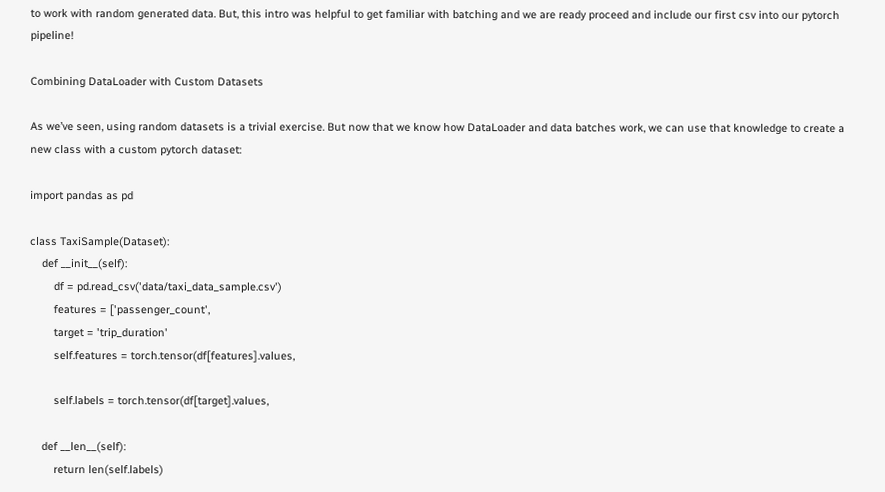to work with random generated data. But, this intro was helpful to get familiar with batching and we are ready proceed and include our first csv into our pytorch pipeline!

Combining DataLoader with Custom Datasets

As we’ve seen, using random datasets is a trivial exercise. But now that we know how DataLoader and data batches work, we can use that knowledge to create a new class with a custom pytorch dataset:

import pandas as pd

class TaxiSample(Dataset):
    def __init__(self):
        df = pd.read_csv('data/taxi_data_sample.csv')
        features = ['passenger_count',
        target = 'trip_duration'
        self.features = torch.tensor(df[features].values,

        self.labels = torch.tensor(df[target].values,

    def __len__(self):
        return len(self.labels)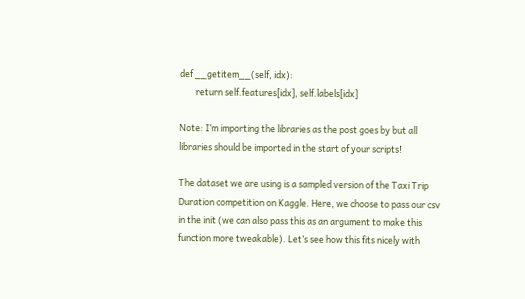def __getitem__(self, idx):
        return self.features[idx], self.labels[idx]

Note: I’m importing the libraries as the post goes by but all libraries should be imported in the start of your scripts!

The dataset we are using is a sampled version of the Taxi Trip Duration competition on Kaggle. Here, we choose to pass our csv in the init (we can also pass this as an argument to make this function more tweakable). Let’s see how this fits nicely with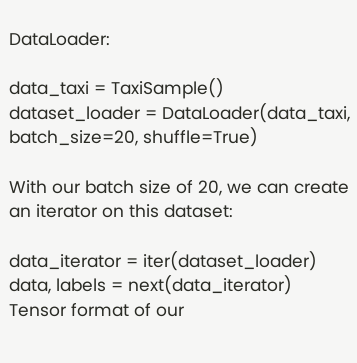DataLoader:

data_taxi = TaxiSample()
dataset_loader = DataLoader(data_taxi, batch_size=20, shuffle=True)

With our batch size of 20, we can create an iterator on this dataset:

data_iterator = iter(dataset_loader)
data, labels = next(data_iterator)
Tensor format of our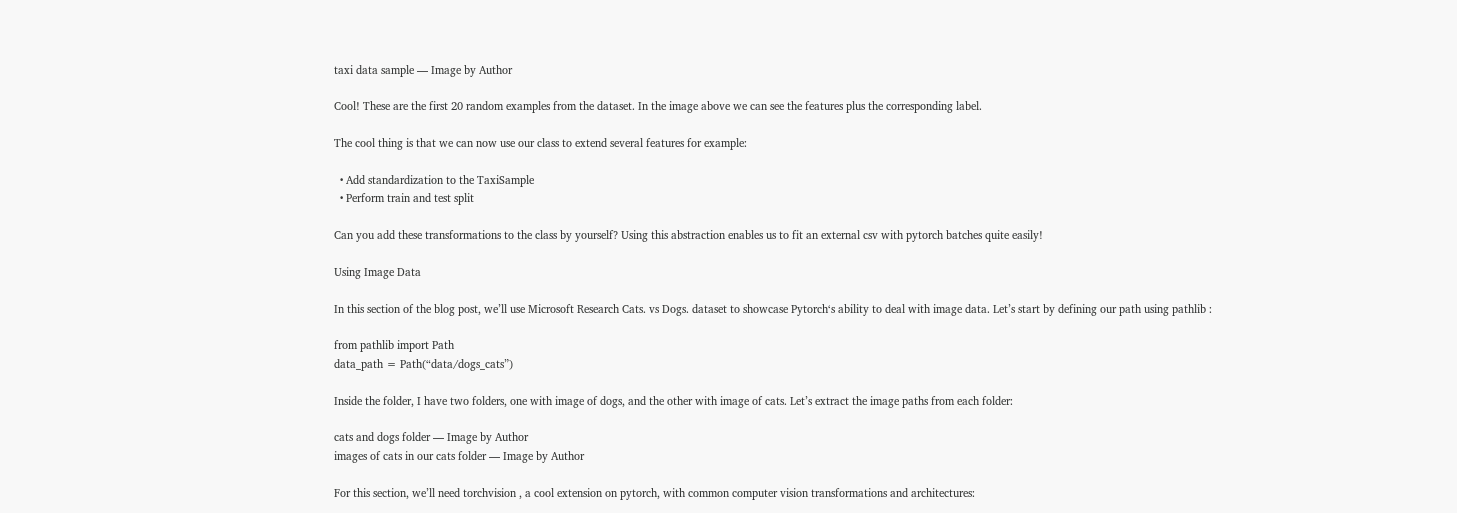taxi data sample — Image by Author

Cool! These are the first 20 random examples from the dataset. In the image above we can see the features plus the corresponding label.

The cool thing is that we can now use our class to extend several features for example:

  • Add standardization to the TaxiSample
  • Perform train and test split

Can you add these transformations to the class by yourself? Using this abstraction enables us to fit an external csv with pytorch batches quite easily!

Using Image Data

In this section of the blog post, we’ll use Microsoft Research Cats. vs Dogs. dataset to showcase Pytorch‘s ability to deal with image data. Let’s start by defining our path using pathlib :

from pathlib import Path
data_path = Path(“data/dogs_cats”)

Inside the folder, I have two folders, one with image of dogs, and the other with image of cats. Let’s extract the image paths from each folder:

cats and dogs folder — Image by Author
images of cats in our cats folder — Image by Author

For this section, we’ll need torchvision , a cool extension on pytorch, with common computer vision transformations and architectures: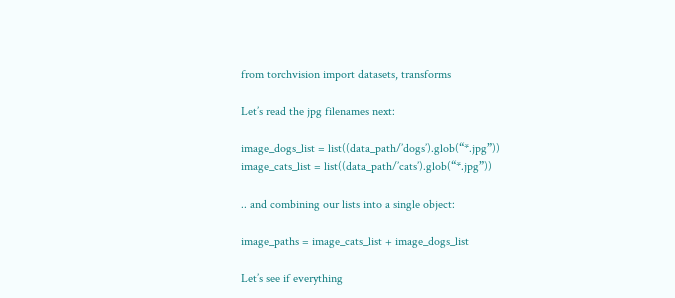from torchvision import datasets, transforms

Let’s read the jpg filenames next:

image_dogs_list = list((data_path/’dogs’).glob(“*.jpg”))
image_cats_list = list((data_path/’cats’).glob(“*.jpg”))

.. and combining our lists into a single object:

image_paths = image_cats_list + image_dogs_list

Let’s see if everything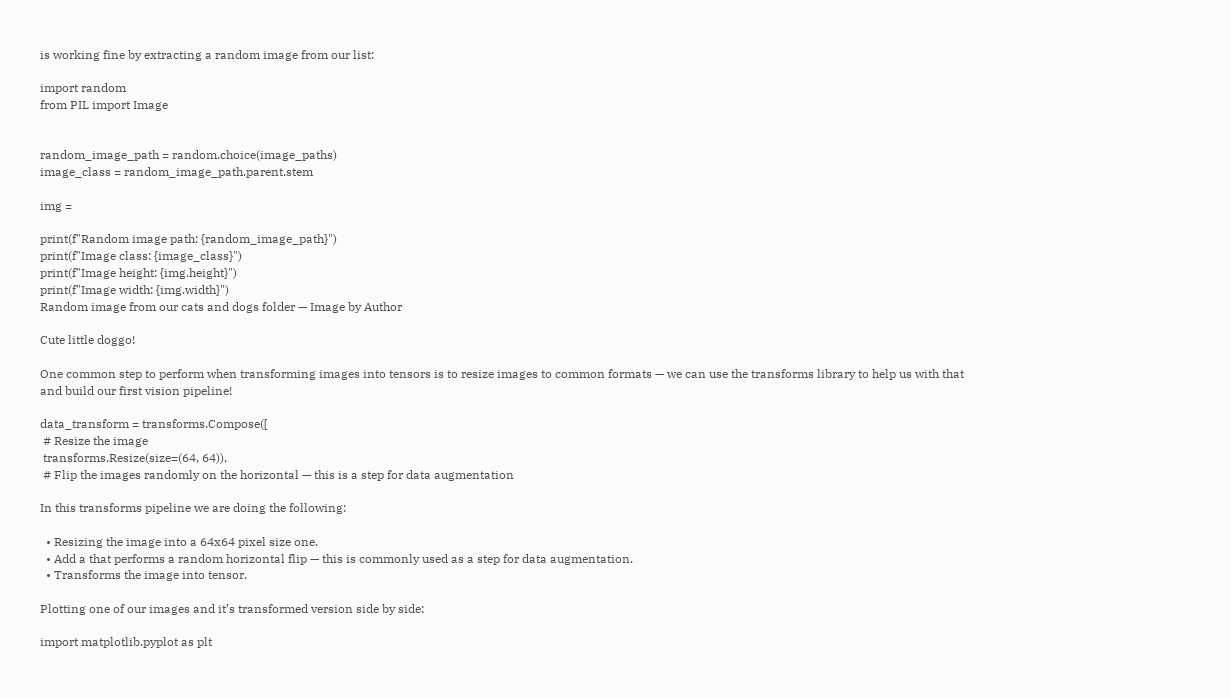is working fine by extracting a random image from our list:

import random
from PIL import Image


random_image_path = random.choice(image_paths)
image_class = random_image_path.parent.stem

img =

print(f"Random image path: {random_image_path}")
print(f"Image class: {image_class}")
print(f"Image height: {img.height}")
print(f"Image width: {img.width}")
Random image from our cats and dogs folder — Image by Author

Cute little doggo!

One common step to perform when transforming images into tensors is to resize images to common formats — we can use the transforms library to help us with that and build our first vision pipeline!

data_transform = transforms.Compose([
 # Resize the image
 transforms.Resize(size=(64, 64)),
 # Flip the images randomly on the horizontal — this is a step for data augmentation

In this transforms pipeline we are doing the following:

  • Resizing the image into a 64x64 pixel size one.
  • Add a that performs a random horizontal flip — this is commonly used as a step for data augmentation.
  • Transforms the image into tensor.

Plotting one of our images and it’s transformed version side by side:

import matplotlib.pyplot as plt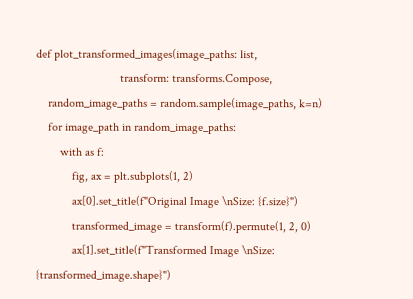def plot_transformed_images(image_paths: list,
                            transform: transforms.Compose,
    random_image_paths = random.sample(image_paths, k=n)
    for image_path in random_image_paths:
        with as f:
            fig, ax = plt.subplots(1, 2)
            ax[0].set_title(f"Original Image \nSize: {f.size}")
            transformed_image = transform(f).permute(1, 2, 0)
            ax[1].set_title(f"Transformed Image \nSize: {transformed_image.shape}")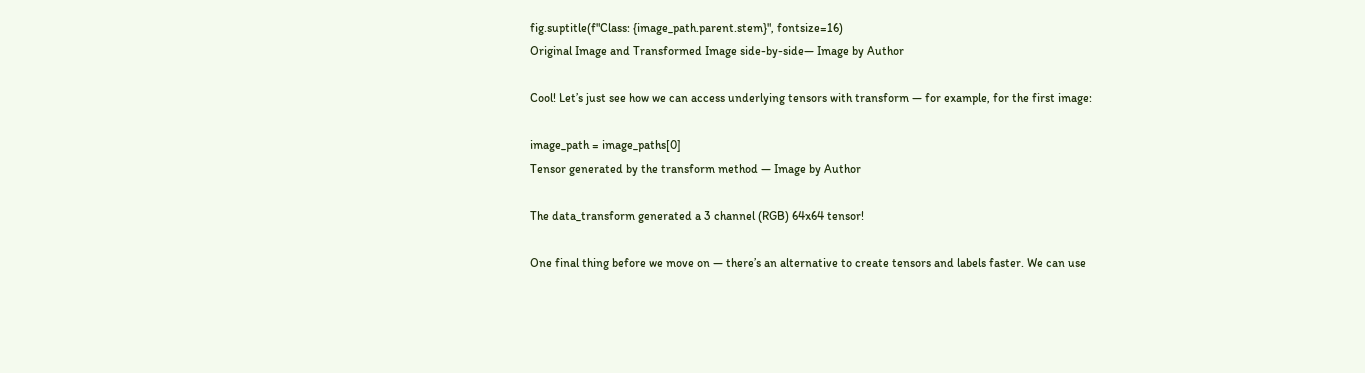fig.suptitle(f"Class: {image_path.parent.stem}", fontsize=16)
Original Image and Transformed Image side-by-side— Image by Author

Cool! Let’s just see how we can access underlying tensors with transform — for example, for the first image:

image_path = image_paths[0]
Tensor generated by the transform method — Image by Author

The data_transform generated a 3 channel (RGB) 64x64 tensor!

One final thing before we move on — there’s an alternative to create tensors and labels faster. We can use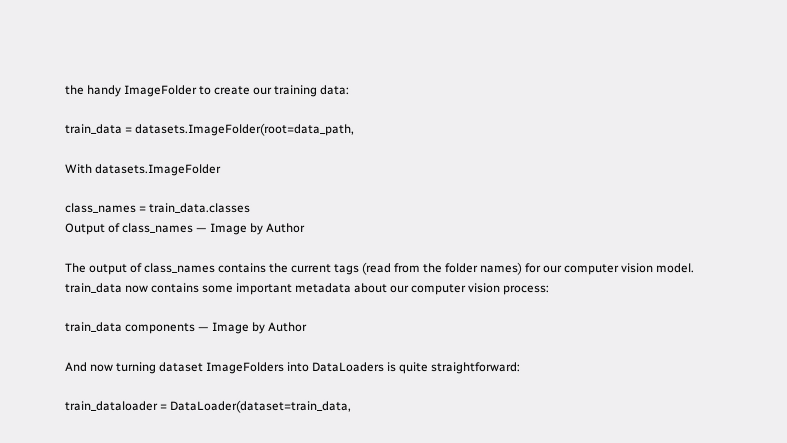the handy ImageFolder to create our training data:

train_data = datasets.ImageFolder(root=data_path,

With datasets.ImageFolder

class_names = train_data.classes
Output of class_names — Image by Author

The output of class_names contains the current tags (read from the folder names) for our computer vision model. train_data now contains some important metadata about our computer vision process:

train_data components — Image by Author

And now turning dataset ImageFolders into DataLoaders is quite straightforward:

train_dataloader = DataLoader(dataset=train_data,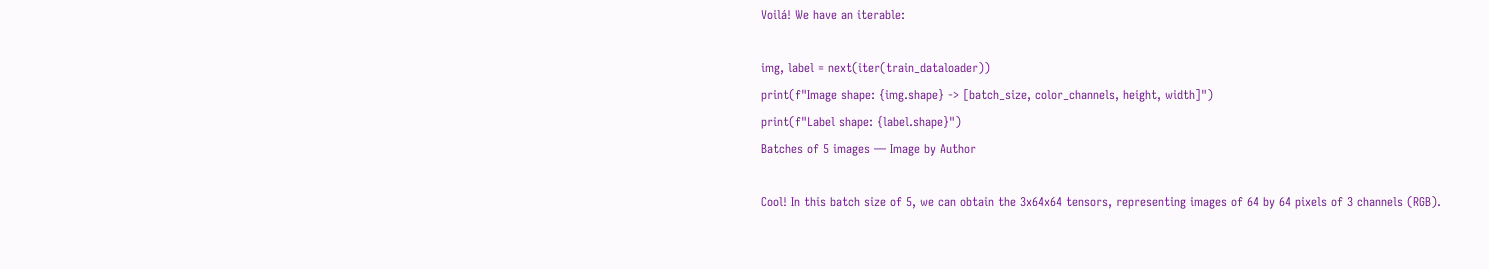Voilá! We have an iterable:

img, label = next(iter(train_dataloader))
print(f"Image shape: {img.shape} -> [batch_size, color_channels, height, width]")
print(f"Label shape: {label.shape}")
Batches of 5 images — Image by Author

Cool! In this batch size of 5, we can obtain the 3x64x64 tensors, representing images of 64 by 64 pixels of 3 channels (RGB).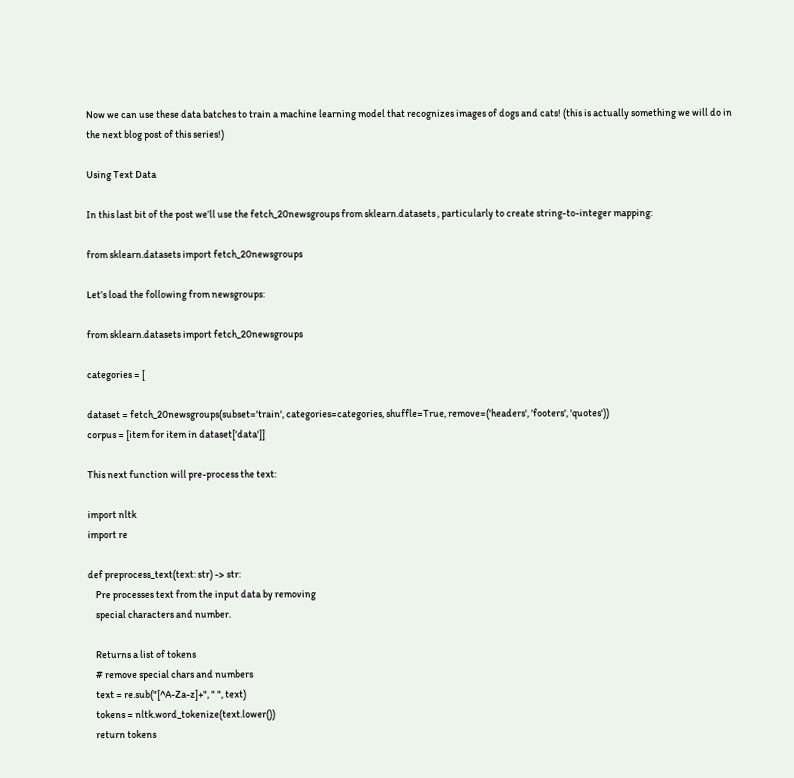Now we can use these data batches to train a machine learning model that recognizes images of dogs and cats! (this is actually something we will do in the next blog post of this series!)

Using Text Data

In this last bit of the post we’ll use the fetch_20newsgroups from sklearn.datasets , particularly to create string-to-integer mapping:

from sklearn.datasets import fetch_20newsgroups

Let’s load the following from newsgroups:

from sklearn.datasets import fetch_20newsgroups

categories = [

dataset = fetch_20newsgroups(subset='train', categories=categories, shuffle=True, remove=('headers', 'footers', 'quotes'))
corpus = [item for item in dataset['data']]

This next function will pre-process the text:

import nltk
import re

def preprocess_text(text: str) -> str:
    Pre processes text from the input data by removing
    special characters and number.

    Returns a list of tokens
    # remove special chars and numbers
    text = re.sub("[^A-Za-z]+", " ", text)
    tokens = nltk.word_tokenize(text.lower())
    return tokens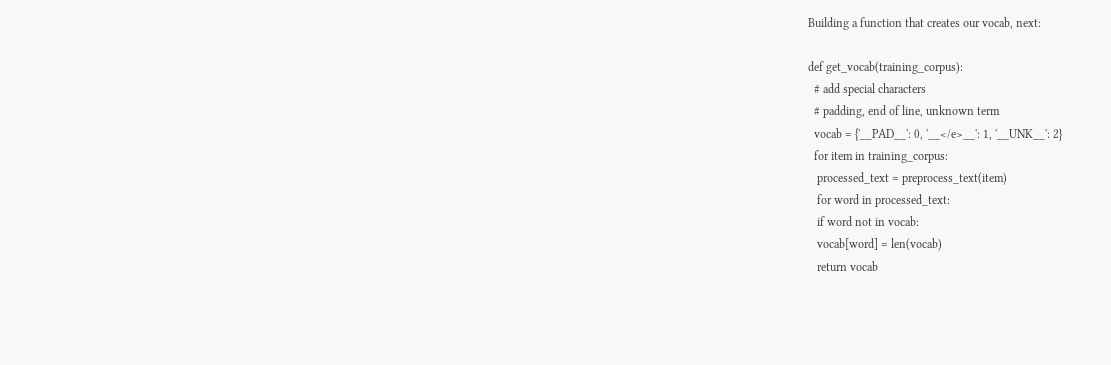Building a function that creates our vocab, next:

def get_vocab(training_corpus):
  # add special characters
  # padding, end of line, unknown term
  vocab = {'__PAD__': 0, '__</e>__': 1, '__UNK__': 2}
  for item in training_corpus:
   processed_text = preprocess_text(item)
   for word in processed_text:
   if word not in vocab:
   vocab[word] = len(vocab)
   return vocab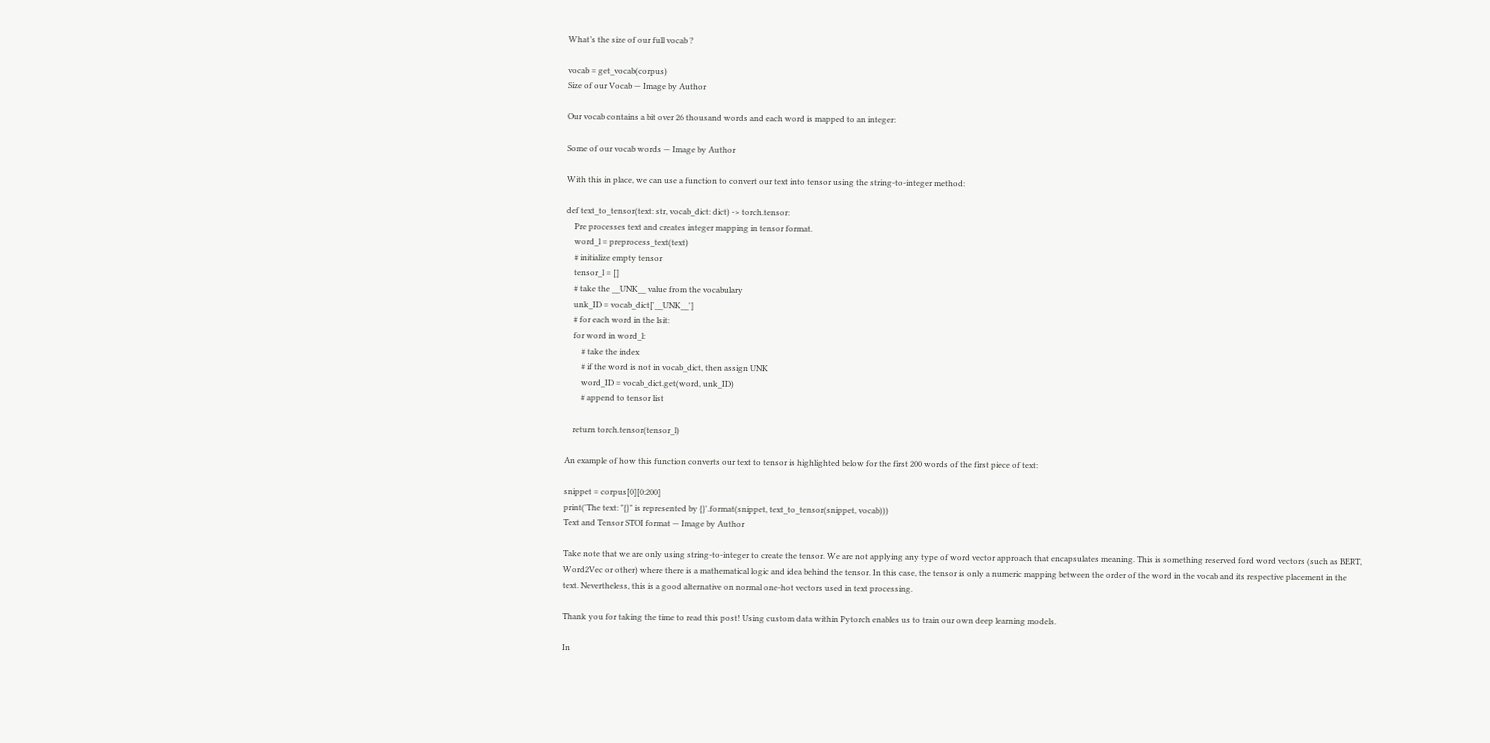What’s the size of our full vocab ?

vocab = get_vocab(corpus)
Size of our Vocab — Image by Author

Our vocab contains a bit over 26 thousand words and each word is mapped to an integer:

Some of our vocab words — Image by Author

With this in place, we can use a function to convert our text into tensor using the string-to-integer method:

def text_to_tensor(text: str, vocab_dict: dict) -> torch.tensor:
    Pre processes text and creates integer mapping in tensor format.
    word_l = preprocess_text(text)
    # initialize empty tensor
    tensor_l = []
    # take the __UNK__ value from the vocabulary
    unk_ID = vocab_dict['__UNK__']
    # for each word in the lsit:
    for word in word_l:
        # take the index
        # if the word is not in vocab_dict, then assign UNK
        word_ID = vocab_dict.get(word, unk_ID)
        # append to tensor list

    return torch.tensor(tensor_l)

An example of how this function converts our text to tensor is highlighted below for the first 200 words of the first piece of text:

snippet = corpus[0][0:200]
print('The text: "{}" is represented by {}'.format(snippet, text_to_tensor(snippet, vocab)))
Text and Tensor STOI format — Image by Author

Take note that we are only using string-to-integer to create the tensor. We are not applying any type of word vector approach that encapsulates meaning. This is something reserved ford word vectors (such as BERT, Word2Vec or other) where there is a mathematical logic and idea behind the tensor. In this case, the tensor is only a numeric mapping between the order of the word in the vocab and its respective placement in the text. Nevertheless, this is a good alternative on normal one-hot vectors used in text processing.

Thank you for taking the time to read this post! Using custom data within Pytorch enables us to train our own deep learning models.

In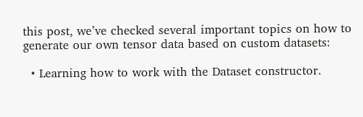this post, we’ve checked several important topics on how to generate our own tensor data based on custom datasets:

  • Learning how to work with the Dataset constructor.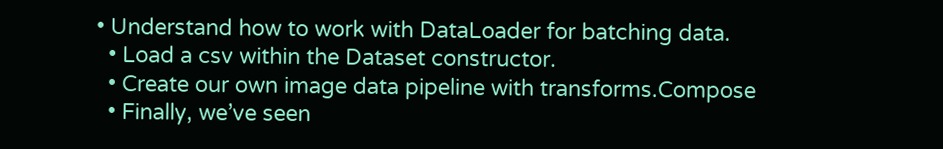• Understand how to work with DataLoader for batching data.
  • Load a csv within the Dataset constructor.
  • Create our own image data pipeline with transforms.Compose
  • Finally, we’ve seen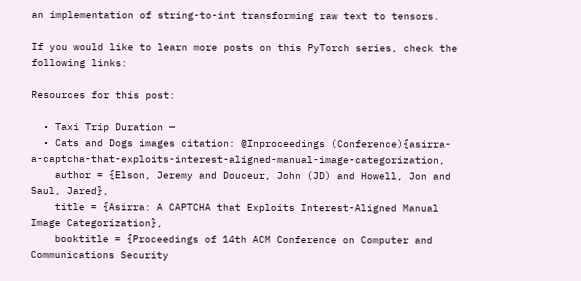an implementation of string-to-int transforming raw text to tensors.

If you would like to learn more posts on this PyTorch series, check the following links:

Resources for this post:

  • Taxi Trip Duration —
  • Cats and Dogs images citation: @Inproceedings (Conference){asirra-a-captcha-that-exploits-interest-aligned-manual-image-categorization,
    author = {Elson, Jeremy and Douceur, John (JD) and Howell, Jon and Saul, Jared},
    title = {Asirra: A CAPTCHA that Exploits Interest-Aligned Manual Image Categorization},
    booktitle = {Proceedings of 14th ACM Conference on Computer and Communications Security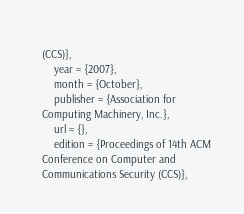(CCS)},
    year = {2007},
    month = {October},
    publisher = {Association for Computing Machinery, Inc.},
    url = {},
    edition = {Proceedings of 14th ACM Conference on Computer and Communications Security (CCS)},